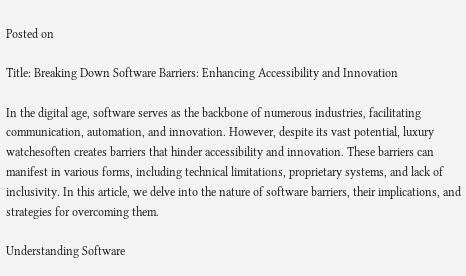Posted on

Title: Breaking Down Software Barriers: Enhancing Accessibility and Innovation

In the digital age, software serves as the backbone of numerous industries, facilitating communication, automation, and innovation. However, despite its vast potential, luxury watchesoften creates barriers that hinder accessibility and innovation. These barriers can manifest in various forms, including technical limitations, proprietary systems, and lack of inclusivity. In this article, we delve into the nature of software barriers, their implications, and strategies for overcoming them.

Understanding Software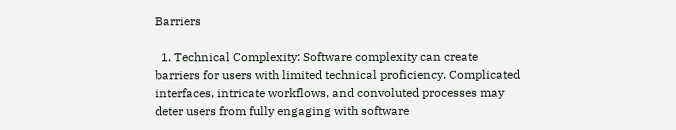Barriers

  1. Technical Complexity: Software complexity can create barriers for users with limited technical proficiency. Complicated interfaces, intricate workflows, and convoluted processes may deter users from fully engaging with software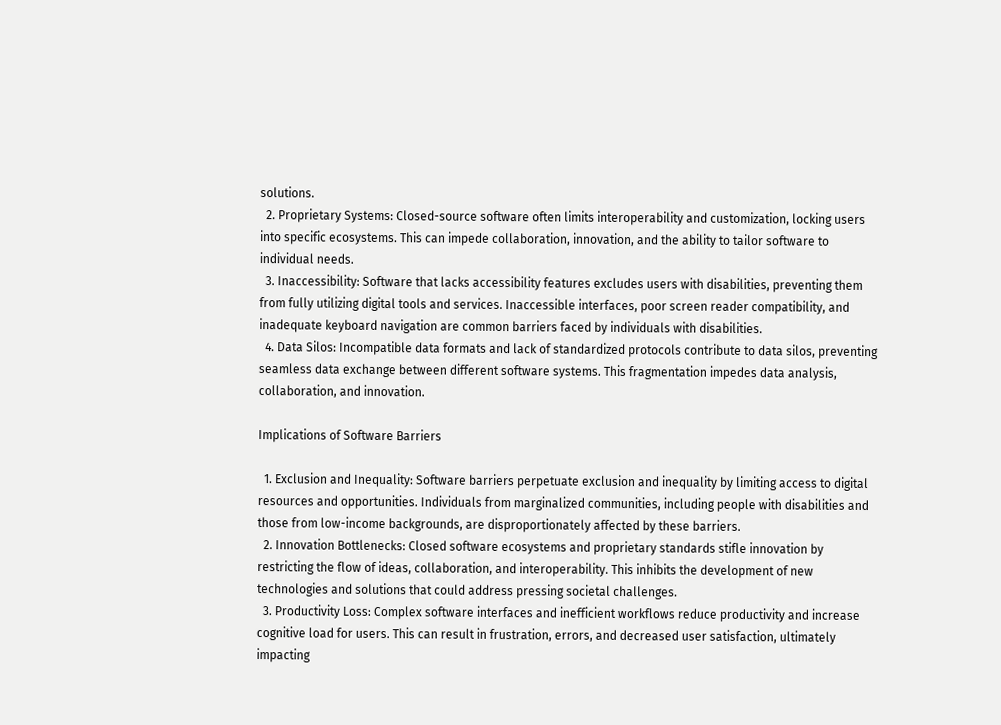solutions.
  2. Proprietary Systems: Closed-source software often limits interoperability and customization, locking users into specific ecosystems. This can impede collaboration, innovation, and the ability to tailor software to individual needs.
  3. Inaccessibility: Software that lacks accessibility features excludes users with disabilities, preventing them from fully utilizing digital tools and services. Inaccessible interfaces, poor screen reader compatibility, and inadequate keyboard navigation are common barriers faced by individuals with disabilities.
  4. Data Silos: Incompatible data formats and lack of standardized protocols contribute to data silos, preventing seamless data exchange between different software systems. This fragmentation impedes data analysis, collaboration, and innovation.

Implications of Software Barriers

  1. Exclusion and Inequality: Software barriers perpetuate exclusion and inequality by limiting access to digital resources and opportunities. Individuals from marginalized communities, including people with disabilities and those from low-income backgrounds, are disproportionately affected by these barriers.
  2. Innovation Bottlenecks: Closed software ecosystems and proprietary standards stifle innovation by restricting the flow of ideas, collaboration, and interoperability. This inhibits the development of new technologies and solutions that could address pressing societal challenges.
  3. Productivity Loss: Complex software interfaces and inefficient workflows reduce productivity and increase cognitive load for users. This can result in frustration, errors, and decreased user satisfaction, ultimately impacting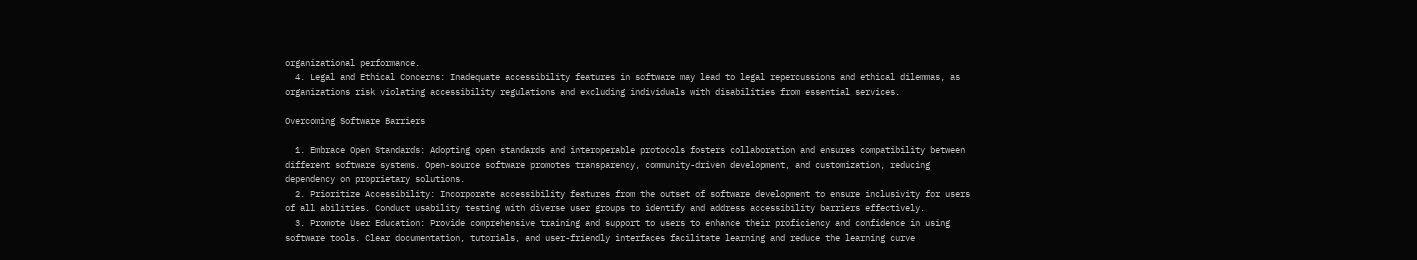organizational performance.
  4. Legal and Ethical Concerns: Inadequate accessibility features in software may lead to legal repercussions and ethical dilemmas, as organizations risk violating accessibility regulations and excluding individuals with disabilities from essential services.

Overcoming Software Barriers

  1. Embrace Open Standards: Adopting open standards and interoperable protocols fosters collaboration and ensures compatibility between different software systems. Open-source software promotes transparency, community-driven development, and customization, reducing dependency on proprietary solutions.
  2. Prioritize Accessibility: Incorporate accessibility features from the outset of software development to ensure inclusivity for users of all abilities. Conduct usability testing with diverse user groups to identify and address accessibility barriers effectively.
  3. Promote User Education: Provide comprehensive training and support to users to enhance their proficiency and confidence in using software tools. Clear documentation, tutorials, and user-friendly interfaces facilitate learning and reduce the learning curve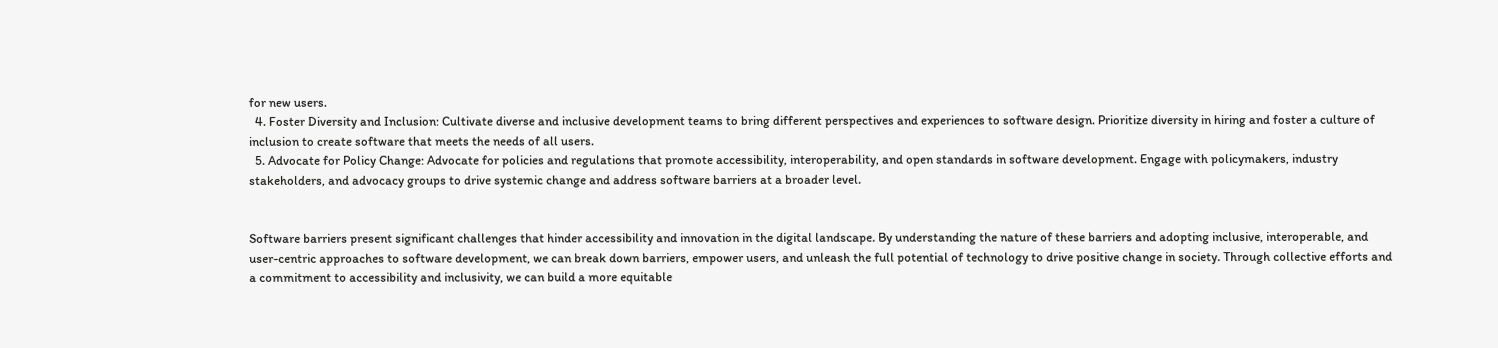for new users.
  4. Foster Diversity and Inclusion: Cultivate diverse and inclusive development teams to bring different perspectives and experiences to software design. Prioritize diversity in hiring and foster a culture of inclusion to create software that meets the needs of all users.
  5. Advocate for Policy Change: Advocate for policies and regulations that promote accessibility, interoperability, and open standards in software development. Engage with policymakers, industry stakeholders, and advocacy groups to drive systemic change and address software barriers at a broader level.


Software barriers present significant challenges that hinder accessibility and innovation in the digital landscape. By understanding the nature of these barriers and adopting inclusive, interoperable, and user-centric approaches to software development, we can break down barriers, empower users, and unleash the full potential of technology to drive positive change in society. Through collective efforts and a commitment to accessibility and inclusivity, we can build a more equitable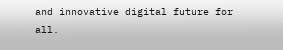and innovative digital future for all.